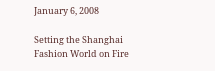January 6, 2008

Setting the Shanghai Fashion World on Fire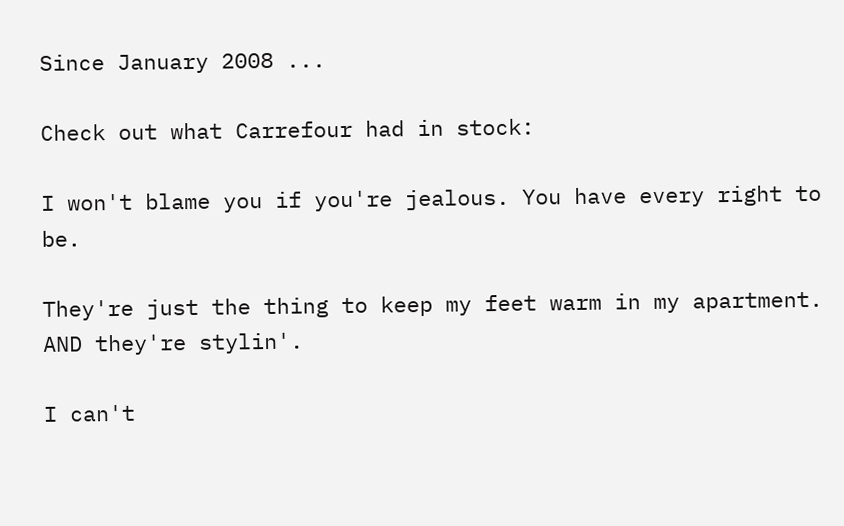Since January 2008 ...

Check out what Carrefour had in stock:

I won't blame you if you're jealous. You have every right to be.

They're just the thing to keep my feet warm in my apartment. AND they're stylin'.

I can't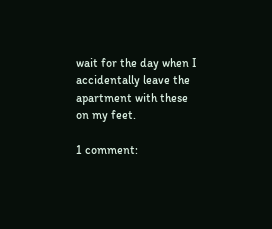wait for the day when I accidentally leave the apartment with these on my feet.

1 comment: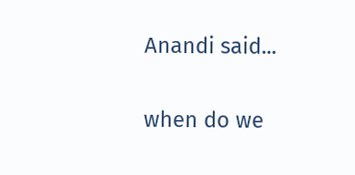Anandi said...

when do we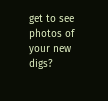get to see photos of your new digs?